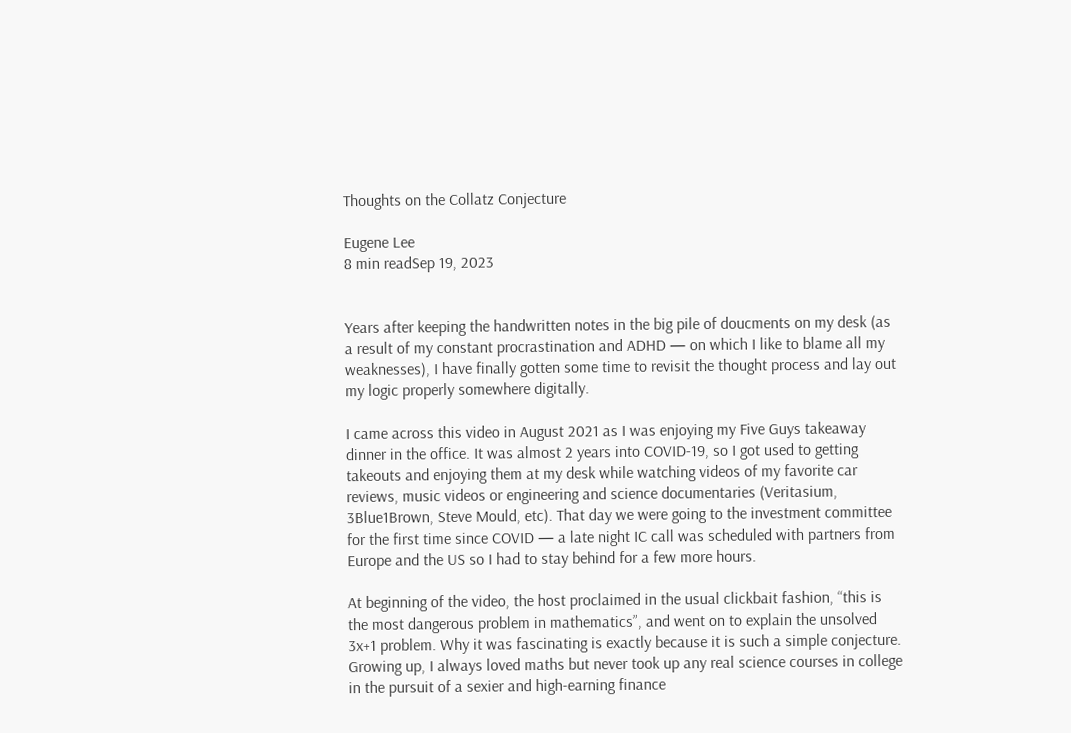Thoughts on the Collatz Conjecture

Eugene Lee
8 min readSep 19, 2023


Years after keeping the handwritten notes in the big pile of doucments on my desk (as a result of my constant procrastination and ADHD — on which I like to blame all my weaknesses), I have finally gotten some time to revisit the thought process and lay out my logic properly somewhere digitally.

I came across this video in August 2021 as I was enjoying my Five Guys takeaway dinner in the office. It was almost 2 years into COVID-19, so I got used to getting takeouts and enjoying them at my desk while watching videos of my favorite car reviews, music videos or engineering and science documentaries (Veritasium, 3Blue1Brown, Steve Mould, etc). That day we were going to the investment committee for the first time since COVID — a late night IC call was scheduled with partners from Europe and the US so I had to stay behind for a few more hours.

At beginning of the video, the host proclaimed in the usual clickbait fashion, “this is the most dangerous problem in mathematics”, and went on to explain the unsolved 3x+1 problem. Why it was fascinating is exactly because it is such a simple conjecture. Growing up, I always loved maths but never took up any real science courses in college in the pursuit of a sexier and high-earning finance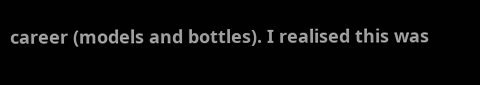career (models and bottles). I realised this was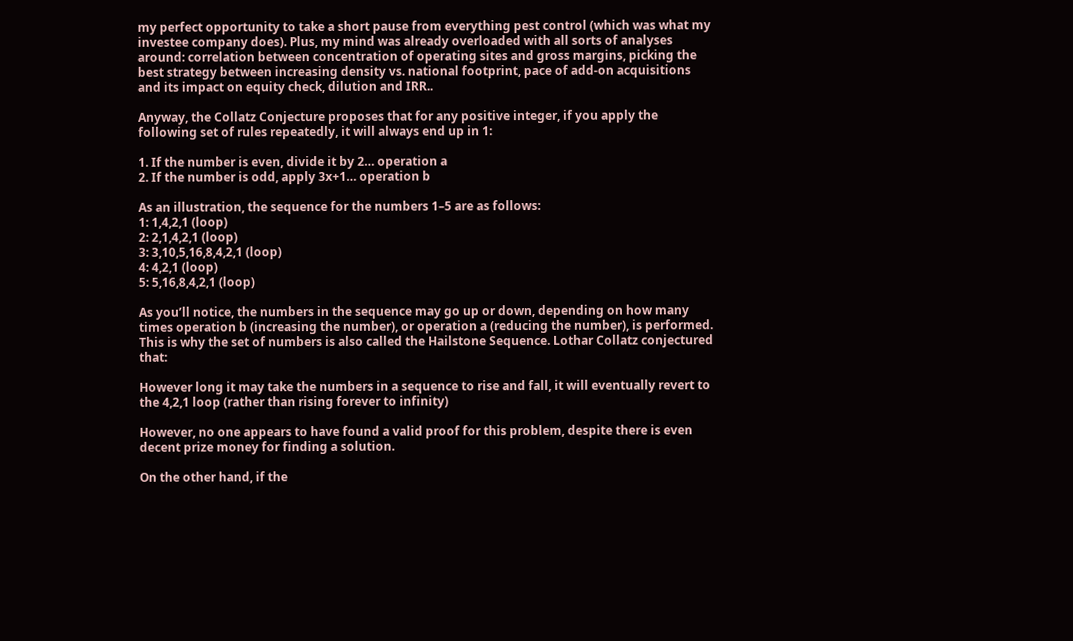my perfect opportunity to take a short pause from everything pest control (which was what my investee company does). Plus, my mind was already overloaded with all sorts of analyses around: correlation between concentration of operating sites and gross margins, picking the best strategy between increasing density vs. national footprint, pace of add-on acquisitions and its impact on equity check, dilution and IRR..

Anyway, the Collatz Conjecture proposes that for any positive integer, if you apply the following set of rules repeatedly, it will always end up in 1:

1. If the number is even, divide it by 2… operation a
2. If the number is odd, apply 3x+1… operation b

As an illustration, the sequence for the numbers 1–5 are as follows:
1: 1,4,2,1 (loop)
2: 2,1,4,2,1 (loop)
3: 3,10,5,16,8,4,2,1 (loop)
4: 4,2,1 (loop)
5: 5,16,8,4,2,1 (loop)

As you’ll notice, the numbers in the sequence may go up or down, depending on how many times operation b (increasing the number), or operation a (reducing the number), is performed. This is why the set of numbers is also called the Hailstone Sequence. Lothar Collatz conjectured that:

However long it may take the numbers in a sequence to rise and fall, it will eventually revert to the 4,2,1 loop (rather than rising forever to infinity)

However, no one appears to have found a valid proof for this problem, despite there is even decent prize money for finding a solution.

On the other hand, if the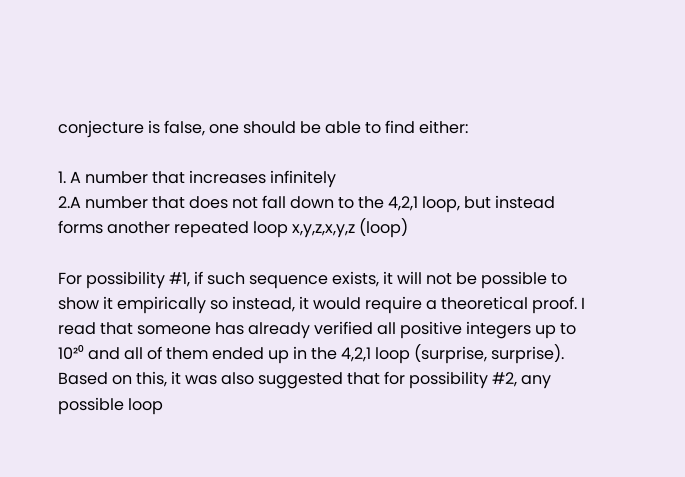conjecture is false, one should be able to find either:

1. A number that increases infinitely
2.A number that does not fall down to the 4,2,1 loop, but instead forms another repeated loop x,y,z,x,y,z (loop)

For possibility #1, if such sequence exists, it will not be possible to show it empirically so instead, it would require a theoretical proof. I read that someone has already verified all positive integers up to 10²⁰ and all of them ended up in the 4,2,1 loop (surprise, surprise). Based on this, it was also suggested that for possibility #2, any possible loop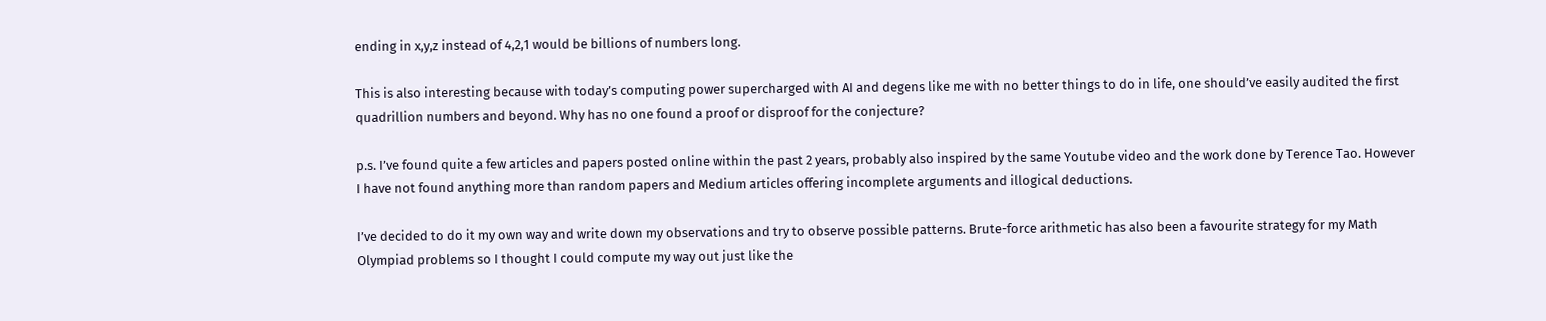ending in x,y,z instead of 4,2,1 would be billions of numbers long.

This is also interesting because with today’s computing power supercharged with AI and degens like me with no better things to do in life, one should’ve easily audited the first quadrillion numbers and beyond. Why has no one found a proof or disproof for the conjecture?

p.s. I’ve found quite a few articles and papers posted online within the past 2 years, probably also inspired by the same Youtube video and the work done by Terence Tao. However I have not found anything more than random papers and Medium articles offering incomplete arguments and illogical deductions.

I’ve decided to do it my own way and write down my observations and try to observe possible patterns. Brute-force arithmetic has also been a favourite strategy for my Math Olympiad problems so I thought I could compute my way out just like the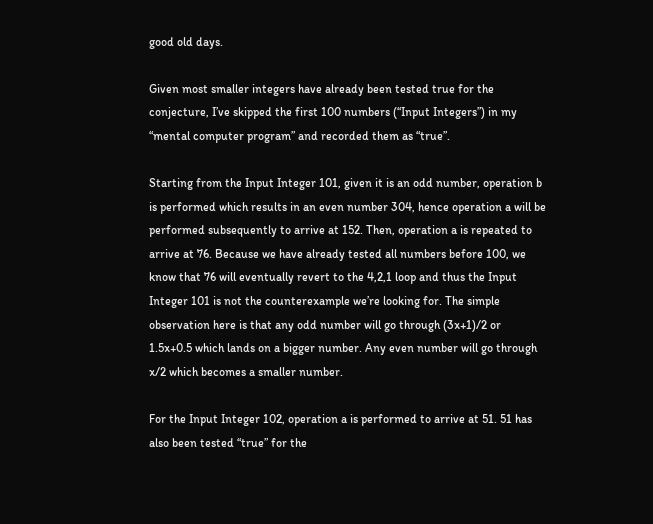good old days.

Given most smaller integers have already been tested true for the conjecture, I’ve skipped the first 100 numbers (“Input Integers”) in my “mental computer program” and recorded them as “true”.

Starting from the Input Integer 101, given it is an odd number, operation b is performed which results in an even number 304, hence operation a will be performed subsequently to arrive at 152. Then, operation a is repeated to arrive at 76. Because we have already tested all numbers before 100, we know that 76 will eventually revert to the 4,2,1 loop and thus the Input Integer 101 is not the counterexample we’re looking for. The simple observation here is that any odd number will go through (3x+1)/2 or 1.5x+0.5 which lands on a bigger number. Any even number will go through x/2 which becomes a smaller number.

For the Input Integer 102, operation a is performed to arrive at 51. 51 has also been tested “true” for the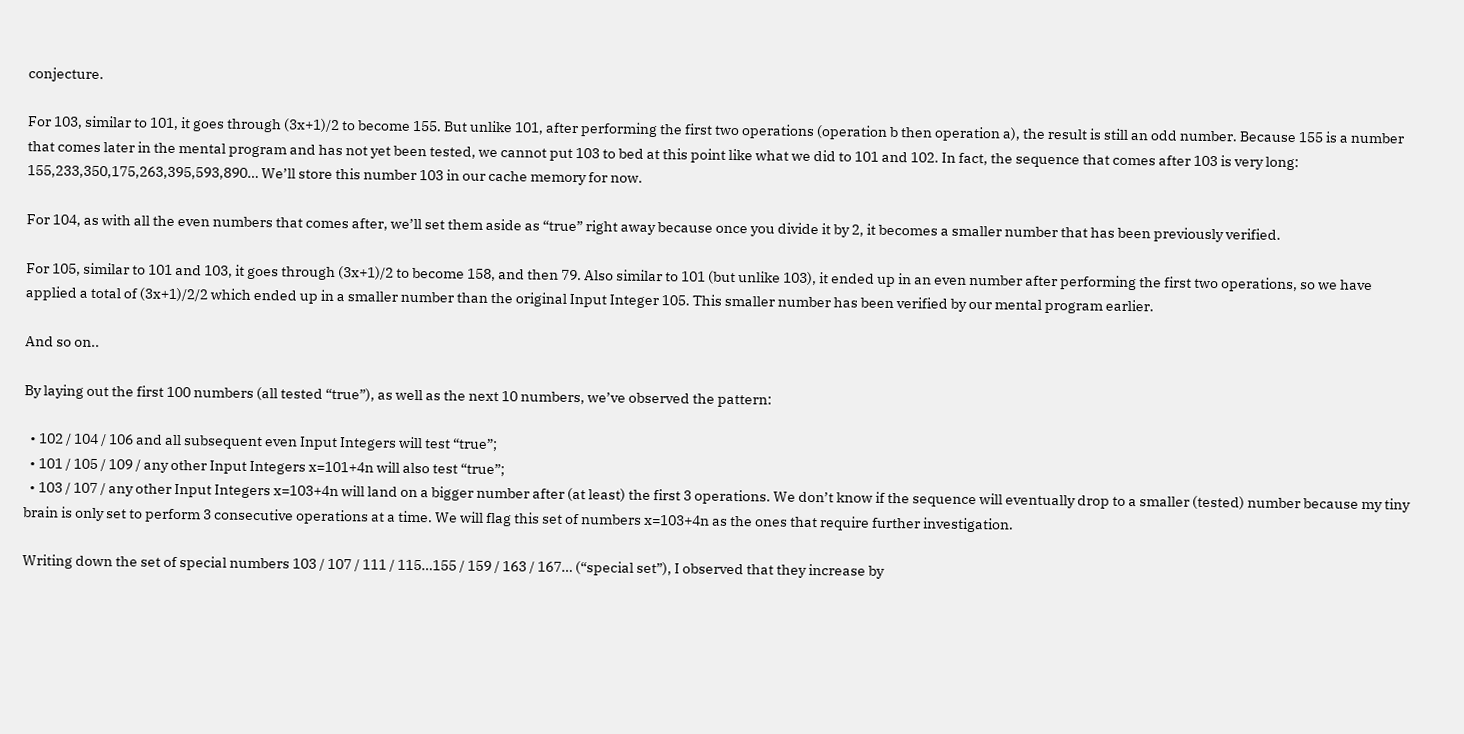conjecture.

For 103, similar to 101, it goes through (3x+1)/2 to become 155. But unlike 101, after performing the first two operations (operation b then operation a), the result is still an odd number. Because 155 is a number that comes later in the mental program and has not yet been tested, we cannot put 103 to bed at this point like what we did to 101 and 102. In fact, the sequence that comes after 103 is very long: 155,233,350,175,263,395,593,890… We’ll store this number 103 in our cache memory for now.

For 104, as with all the even numbers that comes after, we’ll set them aside as “true” right away because once you divide it by 2, it becomes a smaller number that has been previously verified.

For 105, similar to 101 and 103, it goes through (3x+1)/2 to become 158, and then 79. Also similar to 101 (but unlike 103), it ended up in an even number after performing the first two operations, so we have applied a total of (3x+1)/2/2 which ended up in a smaller number than the original Input Integer 105. This smaller number has been verified by our mental program earlier.

And so on..

By laying out the first 100 numbers (all tested “true”), as well as the next 10 numbers, we’ve observed the pattern:

  • 102 / 104 / 106 and all subsequent even Input Integers will test “true”;
  • 101 / 105 / 109 / any other Input Integers x=101+4n will also test “true”;
  • 103 / 107 / any other Input Integers x=103+4n will land on a bigger number after (at least) the first 3 operations. We don’t know if the sequence will eventually drop to a smaller (tested) number because my tiny brain is only set to perform 3 consecutive operations at a time. We will flag this set of numbers x=103+4n as the ones that require further investigation.

Writing down the set of special numbers 103 / 107 / 111 / 115…155 / 159 / 163 / 167… (“special set”), I observed that they increase by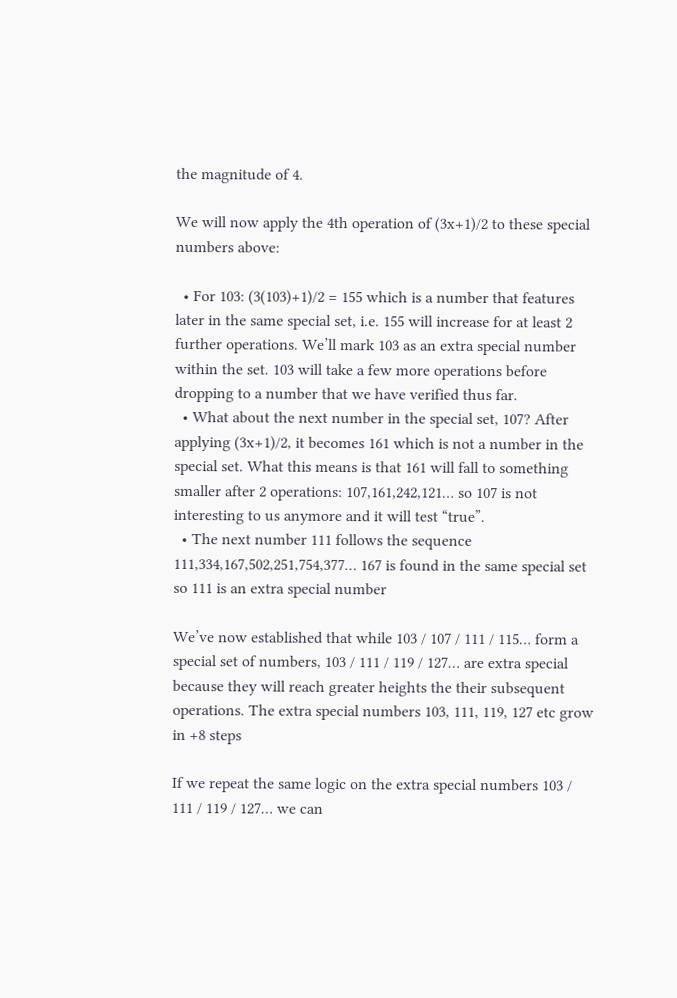the magnitude of 4.

We will now apply the 4th operation of (3x+1)/2 to these special numbers above:

  • For 103: (3(103)+1)/2 = 155 which is a number that features later in the same special set, i.e. 155 will increase for at least 2 further operations. We’ll mark 103 as an extra special number within the set. 103 will take a few more operations before dropping to a number that we have verified thus far.
  • What about the next number in the special set, 107? After applying (3x+1)/2, it becomes 161 which is not a number in the special set. What this means is that 161 will fall to something smaller after 2 operations: 107,161,242,121… so 107 is not interesting to us anymore and it will test “true”.
  • The next number 111 follows the sequence 111,334,167,502,251,754,377… 167 is found in the same special set so 111 is an extra special number

We’ve now established that while 103 / 107 / 111 / 115… form a special set of numbers, 103 / 111 / 119 / 127… are extra special because they will reach greater heights the their subsequent operations. The extra special numbers 103, 111, 119, 127 etc grow in +8 steps

If we repeat the same logic on the extra special numbers 103 / 111 / 119 / 127… we can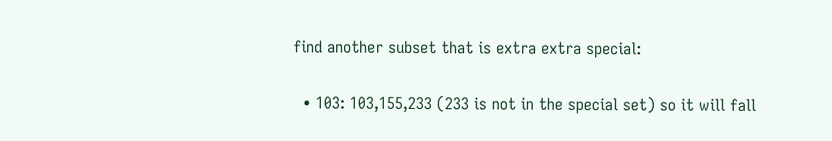find another subset that is extra extra special:

  • 103: 103,155,233 (233 is not in the special set) so it will fall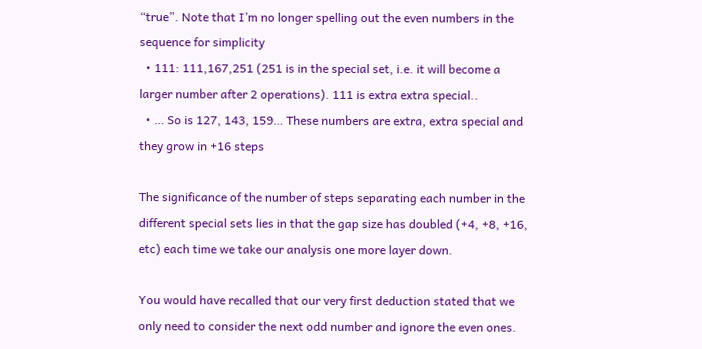“true”. Note that I’m no longer spelling out the even numbers in the sequence for simplicity
  • 111: 111,167,251 (251 is in the special set, i.e. it will become a larger number after 2 operations). 111 is extra extra special..
  • … So is 127, 143, 159… These numbers are extra, extra special and they grow in +16 steps

The significance of the number of steps separating each number in the different special sets lies in that the gap size has doubled (+4, +8, +16, etc) each time we take our analysis one more layer down.

You would have recalled that our very first deduction stated that we only need to consider the next odd number and ignore the even ones.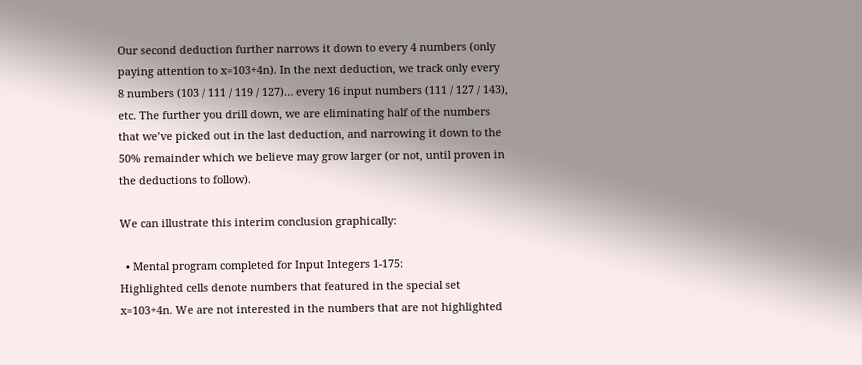Our second deduction further narrows it down to every 4 numbers (only paying attention to x=103+4n). In the next deduction, we track only every 8 numbers (103 / 111 / 119 / 127)… every 16 input numbers (111 / 127 / 143), etc. The further you drill down, we are eliminating half of the numbers that we’ve picked out in the last deduction, and narrowing it down to the 50% remainder which we believe may grow larger (or not, until proven in the deductions to follow).

We can illustrate this interim conclusion graphically:

  • Mental program completed for Input Integers 1-175:
Highlighted cells denote numbers that featured in the special set x=103+4n. We are not interested in the numbers that are not highlighted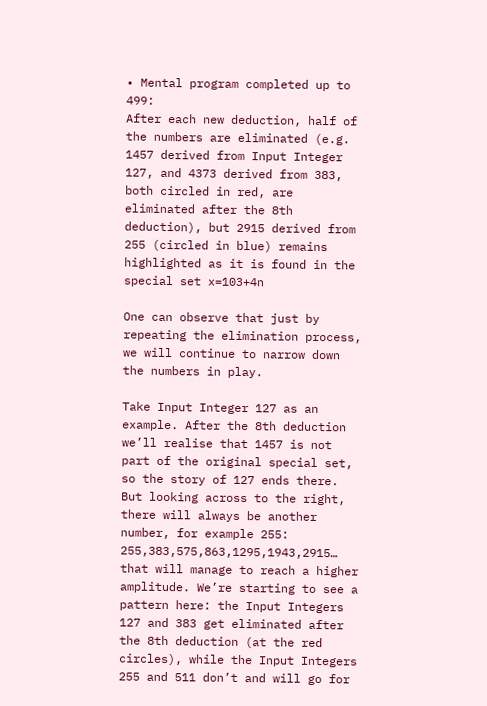• Mental program completed up to 499:
After each new deduction, half of the numbers are eliminated (e.g. 1457 derived from Input Integer 127, and 4373 derived from 383, both circled in red, are eliminated after the 8th deduction), but 2915 derived from 255 (circled in blue) remains highlighted as it is found in the special set x=103+4n

One can observe that just by repeating the elimination process, we will continue to narrow down the numbers in play.

Take Input Integer 127 as an example. After the 8th deduction we’ll realise that 1457 is not part of the original special set, so the story of 127 ends there. But looking across to the right, there will always be another number, for example 255: 255,383,575,863,1295,1943,2915… that will manage to reach a higher amplitude. We’re starting to see a pattern here: the Input Integers 127 and 383 get eliminated after the 8th deduction (at the red circles), while the Input Integers 255 and 511 don’t and will go for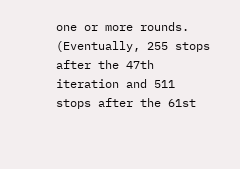one or more rounds. (Eventually, 255 stops after the 47th iteration and 511 stops after the 61st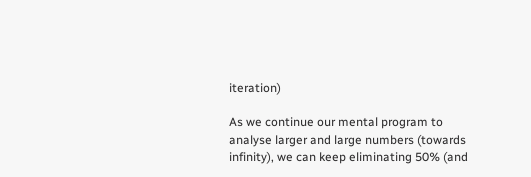iteration)

As we continue our mental program to analyse larger and large numbers (towards infinity), we can keep eliminating 50% (and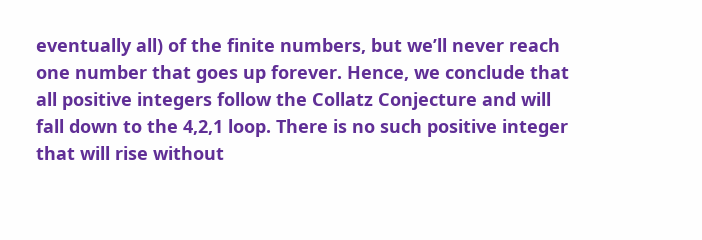eventually all) of the finite numbers, but we’ll never reach one number that goes up forever. Hence, we conclude that all positive integers follow the Collatz Conjecture and will fall down to the 4,2,1 loop. There is no such positive integer that will rise without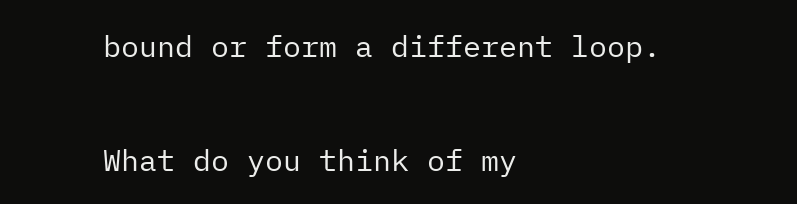bound or form a different loop.

What do you think of my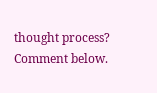thought process? Comment below.